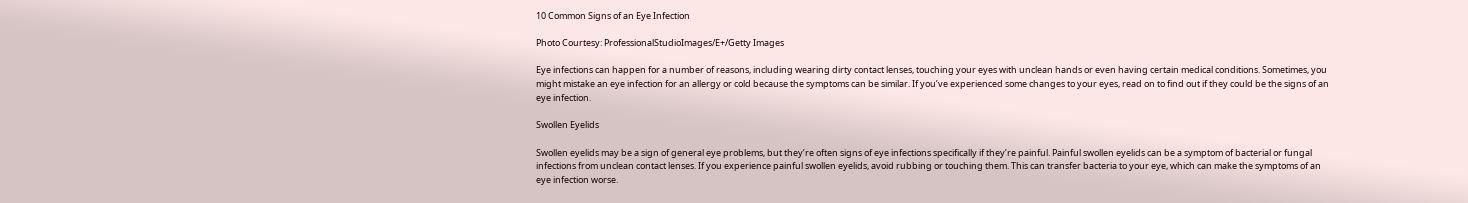10 Common Signs of an Eye Infection

Photo Courtesy: ProfessionalStudioImages/E+/Getty Images

Eye infections can happen for a number of reasons, including wearing dirty contact lenses, touching your eyes with unclean hands or even having certain medical conditions. Sometimes, you might mistake an eye infection for an allergy or cold because the symptoms can be similar. If you’ve experienced some changes to your eyes, read on to find out if they could be the signs of an eye infection.

Swollen Eyelids

Swollen eyelids may be a sign of general eye problems, but they’re often signs of eye infections specifically if they’re painful. Painful swollen eyelids can be a symptom of bacterial or fungal infections from unclean contact lenses. If you experience painful swollen eyelids, avoid rubbing or touching them. This can transfer bacteria to your eye, which can make the symptoms of an eye infection worse.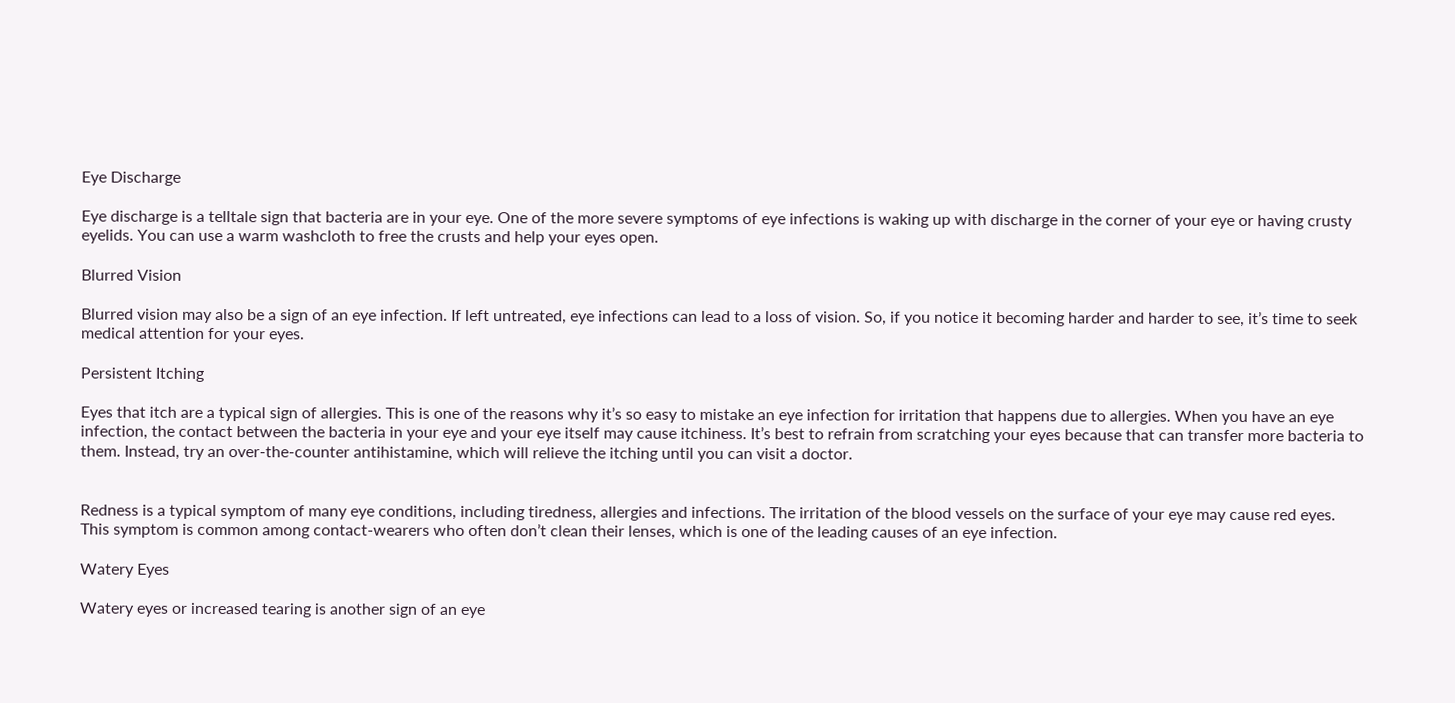Eye Discharge

Eye discharge is a telltale sign that bacteria are in your eye. One of the more severe symptoms of eye infections is waking up with discharge in the corner of your eye or having crusty eyelids. You can use a warm washcloth to free the crusts and help your eyes open.

Blurred Vision

Blurred vision may also be a sign of an eye infection. If left untreated, eye infections can lead to a loss of vision. So, if you notice it becoming harder and harder to see, it’s time to seek medical attention for your eyes.

Persistent Itching

Eyes that itch are a typical sign of allergies. This is one of the reasons why it’s so easy to mistake an eye infection for irritation that happens due to allergies. When you have an eye infection, the contact between the bacteria in your eye and your eye itself may cause itchiness. It’s best to refrain from scratching your eyes because that can transfer more bacteria to them. Instead, try an over-the-counter antihistamine, which will relieve the itching until you can visit a doctor.


Redness is a typical symptom of many eye conditions, including tiredness, allergies and infections. The irritation of the blood vessels on the surface of your eye may cause red eyes. This symptom is common among contact-wearers who often don’t clean their lenses, which is one of the leading causes of an eye infection.

Watery Eyes

Watery eyes or increased tearing is another sign of an eye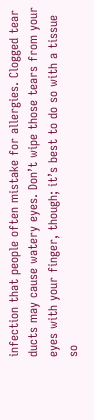infection that people often mistake for allergies. Clogged tear ducts may cause watery eyes. Don’t wipe those tears from your eyes with your finger, though; it’s best to do so with a tissue so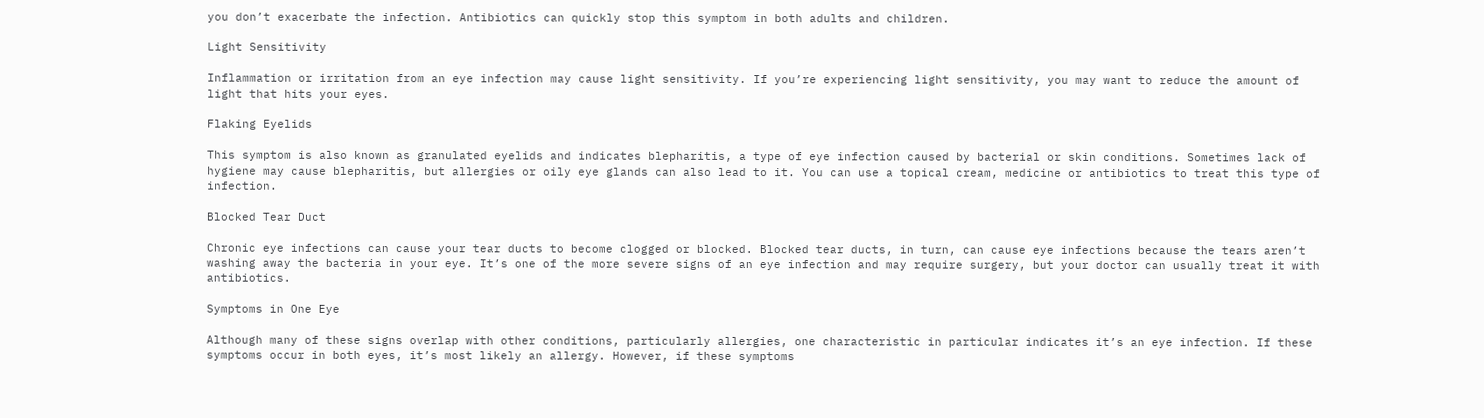you don’t exacerbate the infection. Antibiotics can quickly stop this symptom in both adults and children.

Light Sensitivity

Inflammation or irritation from an eye infection may cause light sensitivity. If you’re experiencing light sensitivity, you may want to reduce the amount of light that hits your eyes.

Flaking Eyelids

This symptom is also known as granulated eyelids and indicates blepharitis, a type of eye infection caused by bacterial or skin conditions. Sometimes lack of hygiene may cause blepharitis, but allergies or oily eye glands can also lead to it. You can use a topical cream, medicine or antibiotics to treat this type of infection.

Blocked Tear Duct

Chronic eye infections can cause your tear ducts to become clogged or blocked. Blocked tear ducts, in turn, can cause eye infections because the tears aren’t washing away the bacteria in your eye. It’s one of the more severe signs of an eye infection and may require surgery, but your doctor can usually treat it with antibiotics.

Symptoms in One Eye

Although many of these signs overlap with other conditions, particularly allergies, one characteristic in particular indicates it’s an eye infection. If these symptoms occur in both eyes, it’s most likely an allergy. However, if these symptoms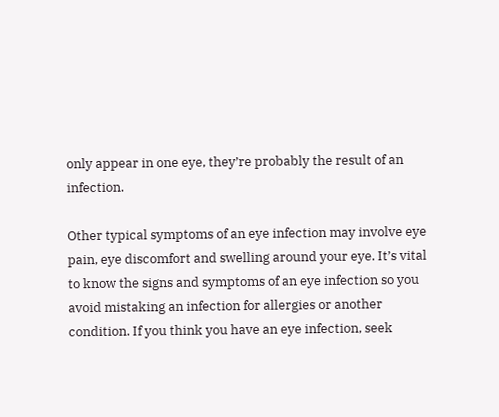only appear in one eye, they’re probably the result of an infection.

Other typical symptoms of an eye infection may involve eye pain, eye discomfort and swelling around your eye. It’s vital to know the signs and symptoms of an eye infection so you avoid mistaking an infection for allergies or another condition. If you think you have an eye infection, seek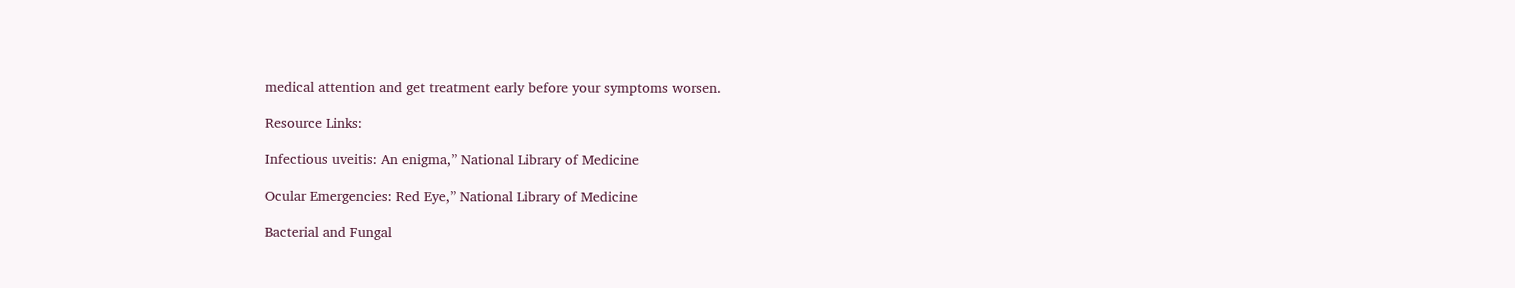medical attention and get treatment early before your symptoms worsen.

Resource Links:

Infectious uveitis: An enigma,” National Library of Medicine

Ocular Emergencies: Red Eye,” National Library of Medicine

Bacterial and Fungal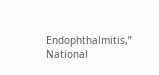Endophthalmitis,” National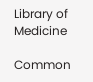Library of Medicine

Common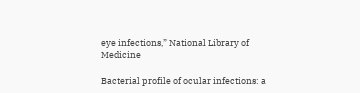eye infections,” National Library of Medicine

Bacterial profile of ocular infections: a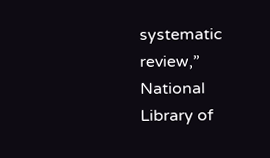systematic review,” National Library of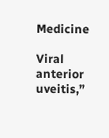Medicine

Viral anterior uveitis,”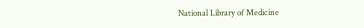National Library of Medicine